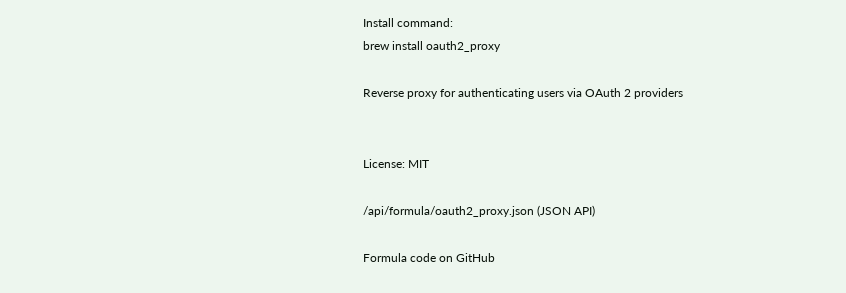Install command:
brew install oauth2_proxy

Reverse proxy for authenticating users via OAuth 2 providers


License: MIT

/api/formula/oauth2_proxy.json (JSON API)

Formula code on GitHub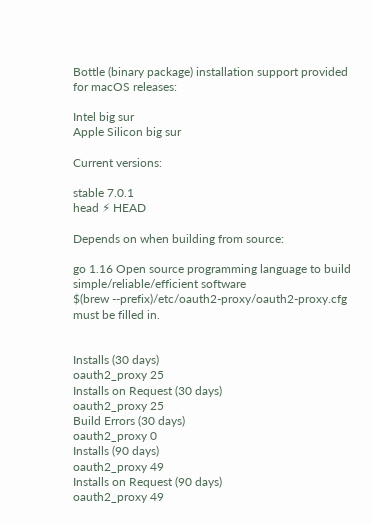Bottle (binary package) installation support provided for macOS releases:

Intel big sur
Apple Silicon big sur

Current versions:

stable 7.0.1
head ⚡ HEAD

Depends on when building from source:

go 1.16 Open source programming language to build simple/reliable/efficient software
$(brew --prefix)/etc/oauth2-proxy/oauth2-proxy.cfg must be filled in.


Installs (30 days)
oauth2_proxy 25
Installs on Request (30 days)
oauth2_proxy 25
Build Errors (30 days)
oauth2_proxy 0
Installs (90 days)
oauth2_proxy 49
Installs on Request (90 days)
oauth2_proxy 49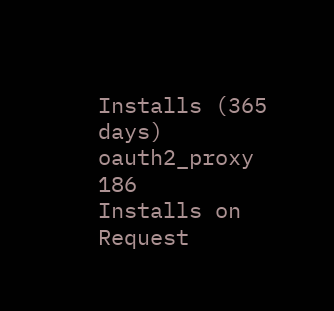Installs (365 days)
oauth2_proxy 186
Installs on Request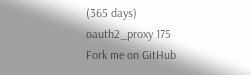(365 days)
oauth2_proxy 175
Fork me on GitHub